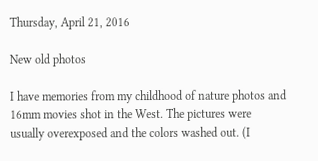Thursday, April 21, 2016

New old photos

I have memories from my childhood of nature photos and 16mm movies shot in the West. The pictures were usually overexposed and the colors washed out. (I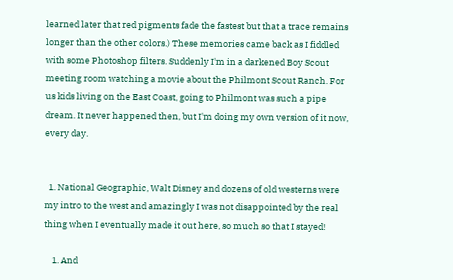learned later that red pigments fade the fastest but that a trace remains longer than the other colors.) These memories came back as I fiddled with some Photoshop filters. Suddenly I'm in a darkened Boy Scout meeting room watching a movie about the Philmont Scout Ranch. For us kids living on the East Coast, going to Philmont was such a pipe dream. It never happened then, but I'm doing my own version of it now, every day.


  1. National Geographic, Walt Disney and dozens of old westerns were my intro to the west and amazingly I was not disappointed by the real thing when I eventually made it out here, so much so that I stayed!

    1. And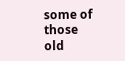some of those old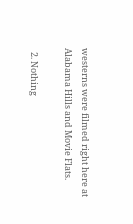westerns were filmed right here at Alabama Hills and Movie Flats.

  2. Nothing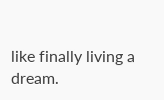like finally living a dream.